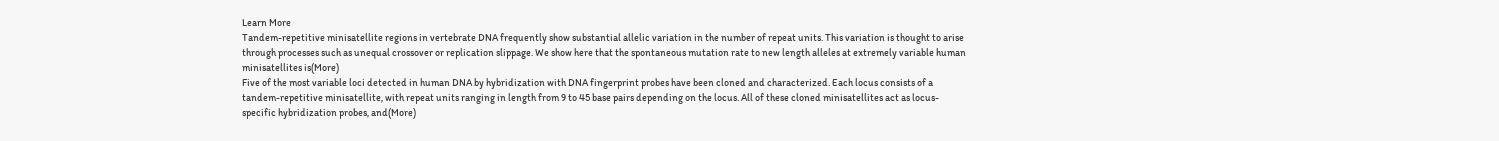Learn More
Tandem-repetitive minisatellite regions in vertebrate DNA frequently show substantial allelic variation in the number of repeat units. This variation is thought to arise through processes such as unequal crossover or replication slippage. We show here that the spontaneous mutation rate to new length alleles at extremely variable human minisatellites is(More)
Five of the most variable loci detected in human DNA by hybridization with DNA fingerprint probes have been cloned and characterized. Each locus consists of a tandem-repetitive minisatellite, with repeat units ranging in length from 9 to 45 base pairs depending on the locus. All of these cloned minisatellites act as locus-specific hybridization probes, and(More)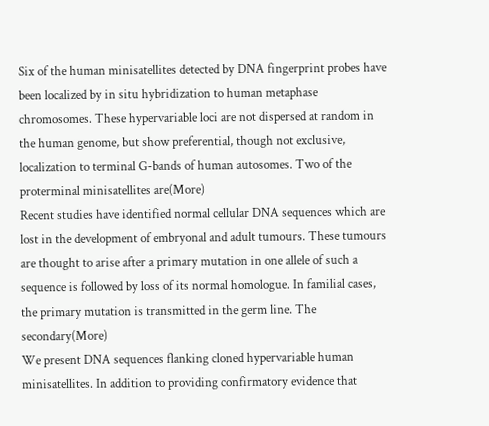Six of the human minisatellites detected by DNA fingerprint probes have been localized by in situ hybridization to human metaphase chromosomes. These hypervariable loci are not dispersed at random in the human genome, but show preferential, though not exclusive, localization to terminal G-bands of human autosomes. Two of the proterminal minisatellites are(More)
Recent studies have identified normal cellular DNA sequences which are lost in the development of embryonal and adult tumours. These tumours are thought to arise after a primary mutation in one allele of such a sequence is followed by loss of its normal homologue. In familial cases, the primary mutation is transmitted in the germ line. The secondary(More)
We present DNA sequences flanking cloned hypervariable human minisatellites. In addition to providing confirmatory evidence that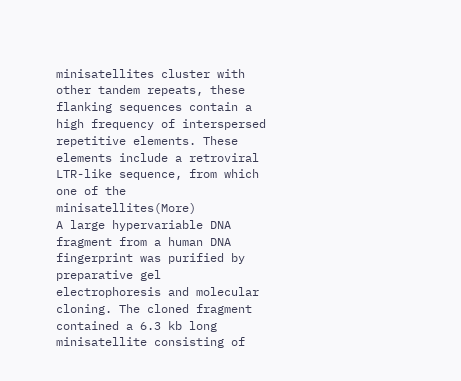minisatellites cluster with other tandem repeats, these flanking sequences contain a high frequency of interspersed repetitive elements. These elements include a retroviral LTR-like sequence, from which one of the minisatellites(More)
A large hypervariable DNA fragment from a human DNA fingerprint was purified by preparative gel electrophoresis and molecular cloning. The cloned fragment contained a 6.3 kb long minisatellite consisting of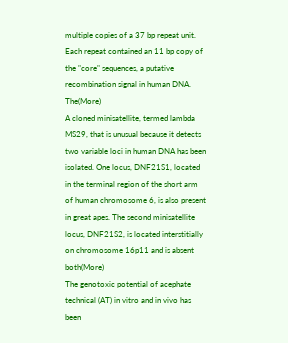multiple copies of a 37 bp repeat unit. Each repeat contained an 11 bp copy of the "core" sequences, a putative recombination signal in human DNA. The(More)
A cloned minisatellite, termed lambda MS29, that is unusual because it detects two variable loci in human DNA has been isolated. One locus, DNF21S1, located in the terminal region of the short arm of human chromosome 6, is also present in great apes. The second minisatellite locus, DNF21S2, is located interstitially on chromosome 16p11 and is absent both(More)
The genotoxic potential of acephate technical (AT) in vitro and in vivo has been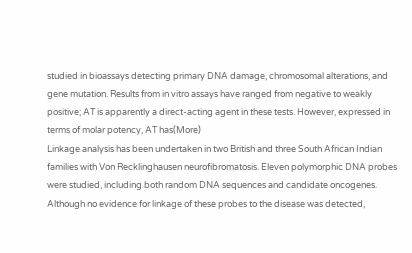studied in bioassays detecting primary DNA damage, chromosomal alterations, and gene mutation. Results from in vitro assays have ranged from negative to weakly positive; AT is apparently a direct-acting agent in these tests. However, expressed in terms of molar potency, AT has(More)
Linkage analysis has been undertaken in two British and three South African Indian families with Von Recklinghausen neurofibromatosis. Eleven polymorphic DNA probes were studied, including both random DNA sequences and candidate oncogenes. Although no evidence for linkage of these probes to the disease was detected,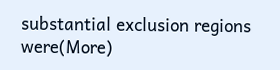substantial exclusion regions were(More)